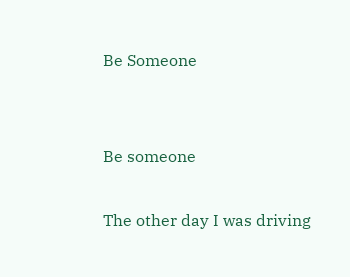Be Someone


Be someone

The other day I was driving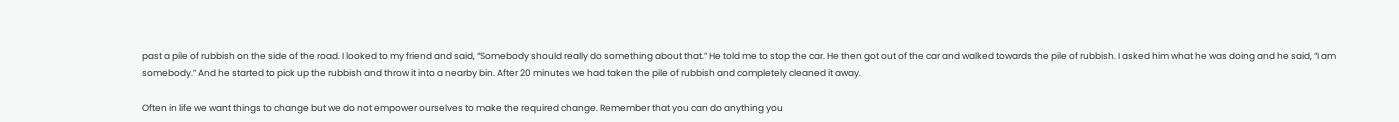past a pile of rubbish on the side of the road. I looked to my friend and said, “Somebody should really do something about that.” He told me to stop the car. He then got out of the car and walked towards the pile of rubbish. I asked him what he was doing and he said, “I am somebody.” And he started to pick up the rubbish and throw it into a nearby bin. After 20 minutes we had taken the pile of rubbish and completely cleaned it away.

Often in life we want things to change but we do not empower ourselves to make the required change. Remember that you can do anything you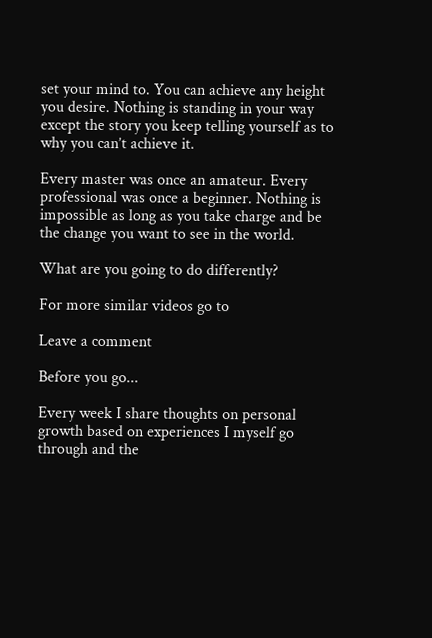set your mind to. You can achieve any height you desire. Nothing is standing in your way except the story you keep telling yourself as to why you can’t achieve it.

Every master was once an amateur. Every professional was once a beginner. Nothing is impossible as long as you take charge and be the change you want to see in the world.

What are you going to do differently?

For more similar videos go to

Leave a comment

Before you go...

Every week I share thoughts on personal growth based on experiences I myself go through and the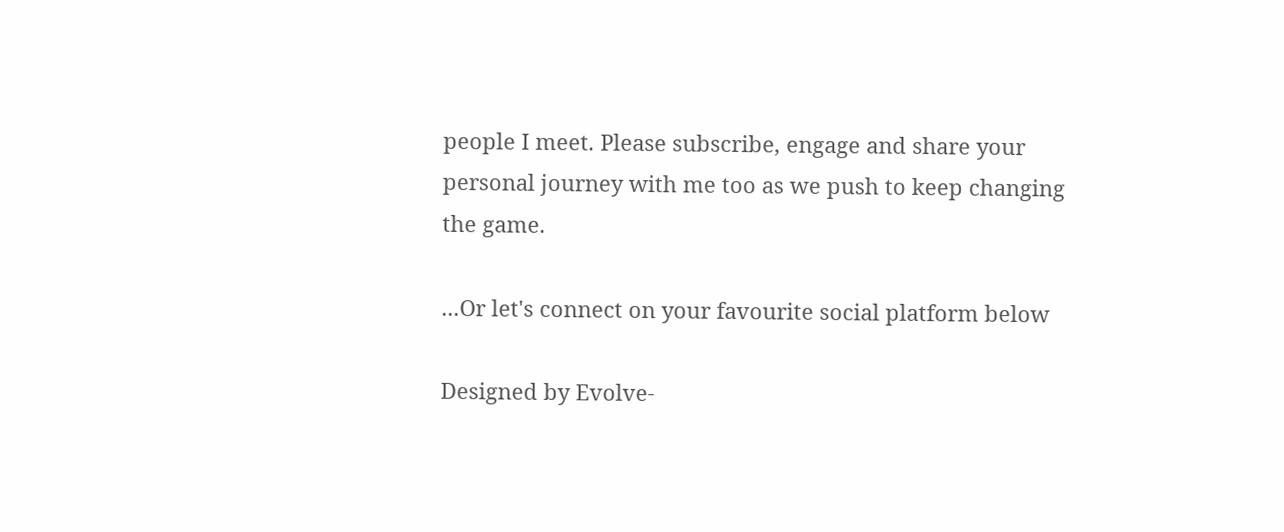people I meet. Please subscribe, engage and share your personal journey with me too as we push to keep changing the game.

...Or let's connect on your favourite social platform below

Designed by Evolve-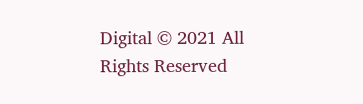Digital © 2021 All Rights Reserved